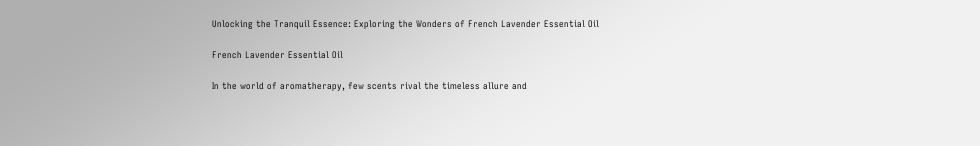Unlocking the Tranquil Essence: Exploring the Wonders of French Lavender Essential Oil

French Lavender Essential Oil

In the world of aromatherapy, few scents rival the timeless allure and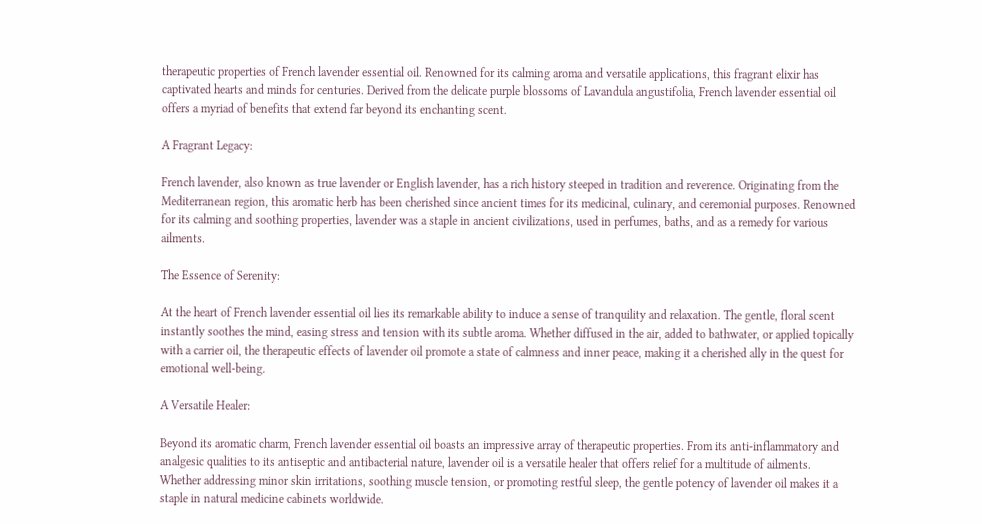therapeutic properties of French lavender essential oil. Renowned for its calming aroma and versatile applications, this fragrant elixir has captivated hearts and minds for centuries. Derived from the delicate purple blossoms of Lavandula angustifolia, French lavender essential oil offers a myriad of benefits that extend far beyond its enchanting scent.

A Fragrant Legacy:

French lavender, also known as true lavender or English lavender, has a rich history steeped in tradition and reverence. Originating from the Mediterranean region, this aromatic herb has been cherished since ancient times for its medicinal, culinary, and ceremonial purposes. Renowned for its calming and soothing properties, lavender was a staple in ancient civilizations, used in perfumes, baths, and as a remedy for various ailments.

The Essence of Serenity:

At the heart of French lavender essential oil lies its remarkable ability to induce a sense of tranquility and relaxation. The gentle, floral scent instantly soothes the mind, easing stress and tension with its subtle aroma. Whether diffused in the air, added to bathwater, or applied topically with a carrier oil, the therapeutic effects of lavender oil promote a state of calmness and inner peace, making it a cherished ally in the quest for emotional well-being.

A Versatile Healer:

Beyond its aromatic charm, French lavender essential oil boasts an impressive array of therapeutic properties. From its anti-inflammatory and analgesic qualities to its antiseptic and antibacterial nature, lavender oil is a versatile healer that offers relief for a multitude of ailments. Whether addressing minor skin irritations, soothing muscle tension, or promoting restful sleep, the gentle potency of lavender oil makes it a staple in natural medicine cabinets worldwide.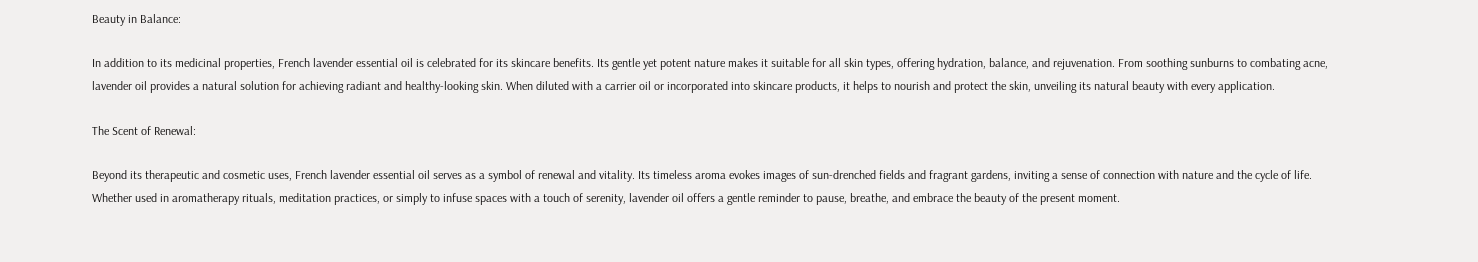Beauty in Balance:

In addition to its medicinal properties, French lavender essential oil is celebrated for its skincare benefits. Its gentle yet potent nature makes it suitable for all skin types, offering hydration, balance, and rejuvenation. From soothing sunburns to combating acne, lavender oil provides a natural solution for achieving radiant and healthy-looking skin. When diluted with a carrier oil or incorporated into skincare products, it helps to nourish and protect the skin, unveiling its natural beauty with every application.

The Scent of Renewal:

Beyond its therapeutic and cosmetic uses, French lavender essential oil serves as a symbol of renewal and vitality. Its timeless aroma evokes images of sun-drenched fields and fragrant gardens, inviting a sense of connection with nature and the cycle of life. Whether used in aromatherapy rituals, meditation practices, or simply to infuse spaces with a touch of serenity, lavender oil offers a gentle reminder to pause, breathe, and embrace the beauty of the present moment.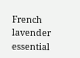French lavender essential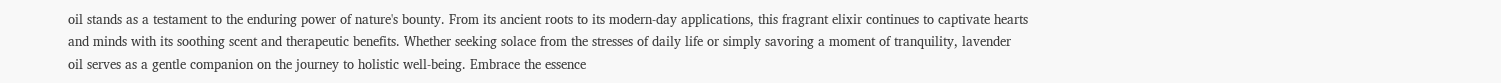oil stands as a testament to the enduring power of nature's bounty. From its ancient roots to its modern-day applications, this fragrant elixir continues to captivate hearts and minds with its soothing scent and therapeutic benefits. Whether seeking solace from the stresses of daily life or simply savoring a moment of tranquility, lavender oil serves as a gentle companion on the journey to holistic well-being. Embrace the essence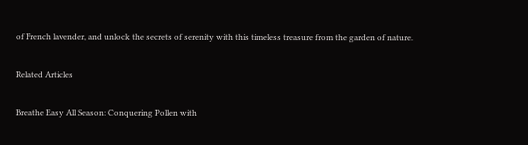of French lavender, and unlock the secrets of serenity with this timeless treasure from the garden of nature.

Related Articles

Breathe Easy All Season: Conquering Pollen with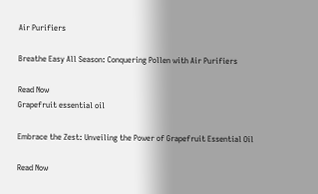Air Purifiers

Breathe Easy All Season: Conquering Pollen with Air Purifiers

Read Now
Grapefruit essential oil

Embrace the Zest: Unveiling the Power of Grapefruit Essential Oil

Read Now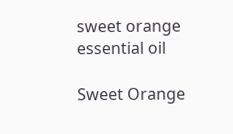sweet orange essential oil

Sweet Orange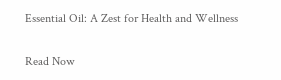Essential Oil: A Zest for Health and Wellness

Read Now